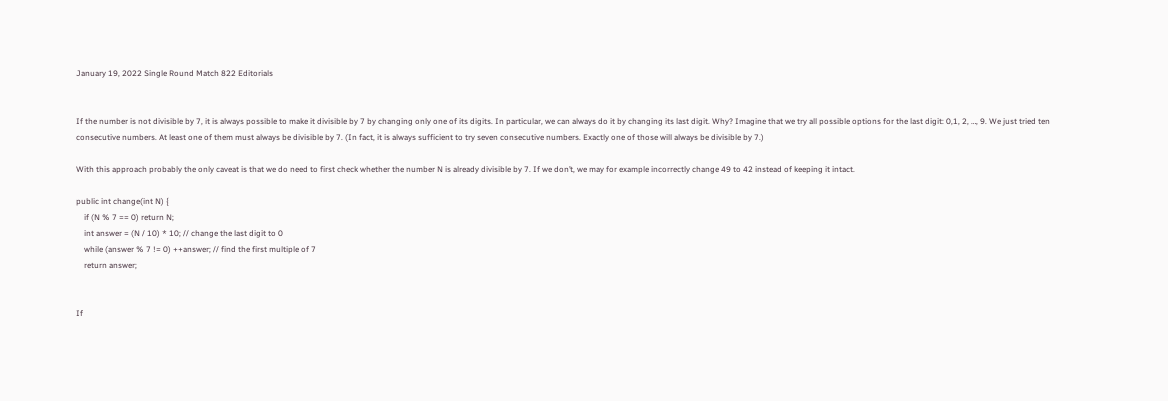January 19, 2022 Single Round Match 822 Editorials


If the number is not divisible by 7, it is always possible to make it divisible by 7 by changing only one of its digits. In particular, we can always do it by changing its last digit. Why? Imagine that we try all possible options for the last digit: 0,1, 2, …, 9. We just tried ten consecutive numbers. At least one of them must always be divisible by 7. (In fact, it is always sufficient to try seven consecutive numbers. Exactly one of those will always be divisible by 7.)

With this approach probably the only caveat is that we do need to first check whether the number N is already divisible by 7. If we don’t, we may for example incorrectly change 49 to 42 instead of keeping it intact.

public int change(int N) {
    if (N % 7 == 0) return N;
    int answer = (N / 10) * 10; // change the last digit to 0
    while (answer % 7 != 0) ++answer; // find the first multiple of 7
    return answer;


If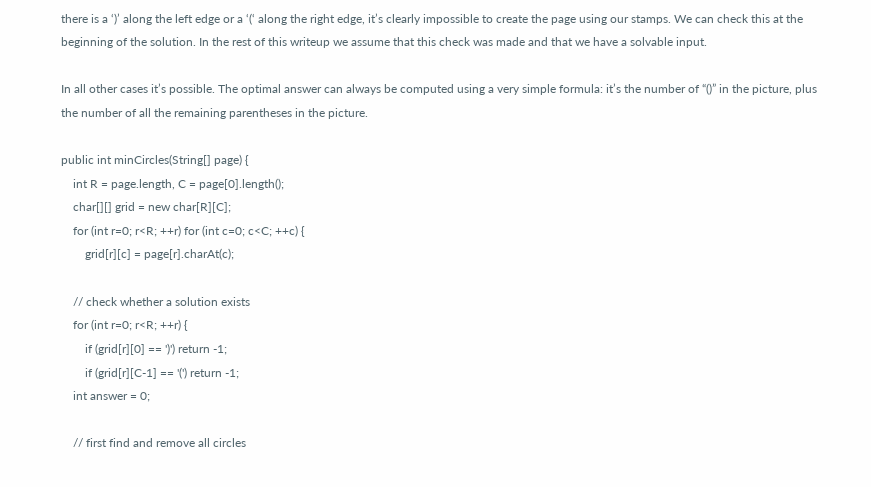there is a ‘)’ along the left edge or a ‘(‘ along the right edge, it’s clearly impossible to create the page using our stamps. We can check this at the beginning of the solution. In the rest of this writeup we assume that this check was made and that we have a solvable input.

In all other cases it’s possible. The optimal answer can always be computed using a very simple formula: it’s the number of “()” in the picture, plus the number of all the remaining parentheses in the picture.

public int minCircles(String[] page) {
    int R = page.length, C = page[0].length();
    char[][] grid = new char[R][C];
    for (int r=0; r<R; ++r) for (int c=0; c<C; ++c) {
        grid[r][c] = page[r].charAt(c);

    // check whether a solution exists
    for (int r=0; r<R; ++r) {
        if (grid[r][0] == ')') return -1;
        if (grid[r][C-1] == '(') return -1;
    int answer = 0;

    // first find and remove all circles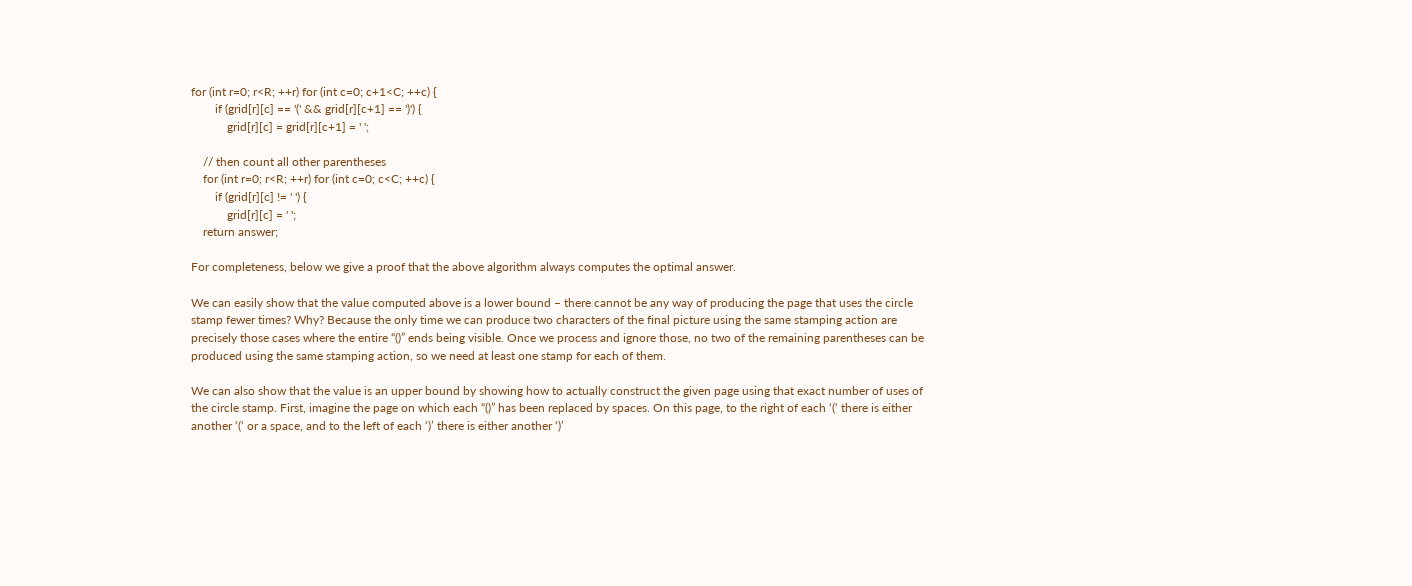for (int r=0; r<R; ++r) for (int c=0; c+1<C; ++c) {
        if (grid[r][c] == '(' && grid[r][c+1] == ')') {
            grid[r][c] = grid[r][c+1] = ' ';

    // then count all other parentheses
    for (int r=0; r<R; ++r) for (int c=0; c<C; ++c) {
        if (grid[r][c] != ' ') {
            grid[r][c] = ' ';
    return answer;

For completeness, below we give a proof that the above algorithm always computes the optimal answer.

We can easily show that the value computed above is a lower bound – there cannot be any way of producing the page that uses the circle stamp fewer times? Why? Because the only time we can produce two characters of the final picture using the same stamping action are precisely those cases where the entire “()” ends being visible. Once we process and ignore those, no two of the remaining parentheses can be produced using the same stamping action, so we need at least one stamp for each of them.

We can also show that the value is an upper bound by showing how to actually construct the given page using that exact number of uses of the circle stamp. First, imagine the page on which each “()” has been replaced by spaces. On this page, to the right of each ‘(‘ there is either another ‘(‘ or a space, and to the left of each ‘)’ there is either another ‘)’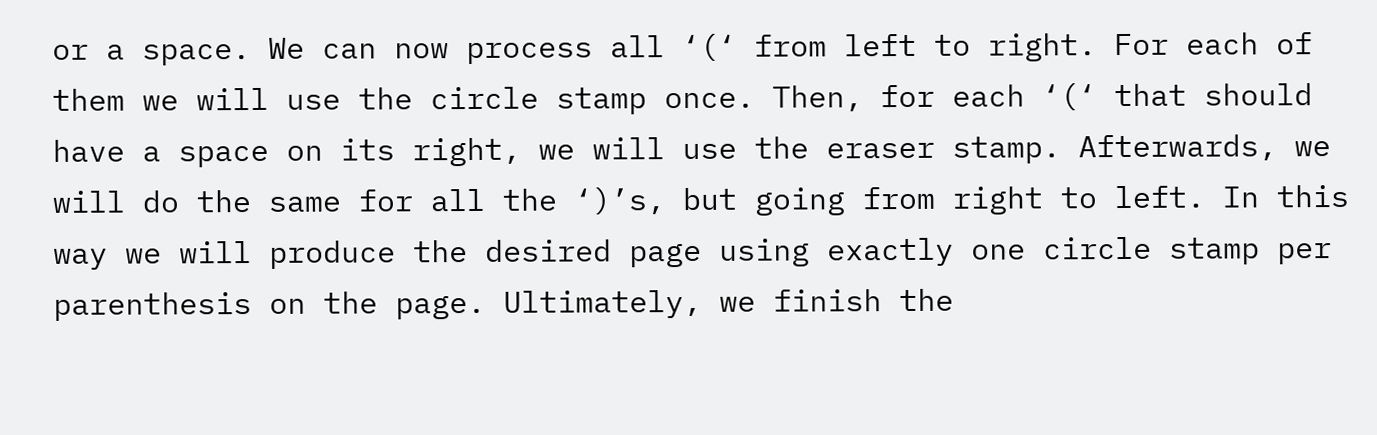or a space. We can now process all ‘(‘ from left to right. For each of them we will use the circle stamp once. Then, for each ‘(‘ that should have a space on its right, we will use the eraser stamp. Afterwards, we will do the same for all the ‘)’s, but going from right to left. In this way we will produce the desired page using exactly one circle stamp per parenthesis on the page. Ultimately, we finish the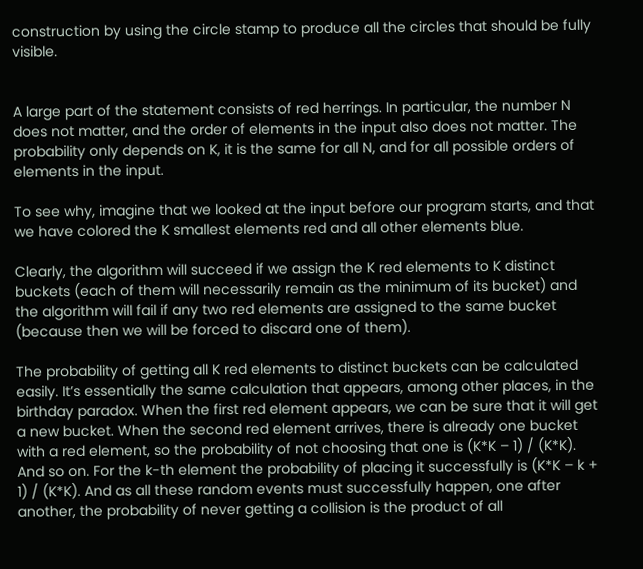construction by using the circle stamp to produce all the circles that should be fully visible.


A large part of the statement consists of red herrings. In particular, the number N does not matter, and the order of elements in the input also does not matter. The probability only depends on K, it is the same for all N, and for all possible orders of elements in the input.

To see why, imagine that we looked at the input before our program starts, and that we have colored the K smallest elements red and all other elements blue.

Clearly, the algorithm will succeed if we assign the K red elements to K distinct buckets (each of them will necessarily remain as the minimum of its bucket) and the algorithm will fail if any two red elements are assigned to the same bucket (because then we will be forced to discard one of them).

The probability of getting all K red elements to distinct buckets can be calculated easily. It’s essentially the same calculation that appears, among other places, in the birthday paradox. When the first red element appears, we can be sure that it will get a new bucket. When the second red element arrives, there is already one bucket with a red element, so the probability of not choosing that one is (K*K – 1) / (K*K). And so on. For the k-th element the probability of placing it successfully is (K*K – k + 1) / (K*K). And as all these random events must successfully happen, one after another, the probability of never getting a collision is the product of all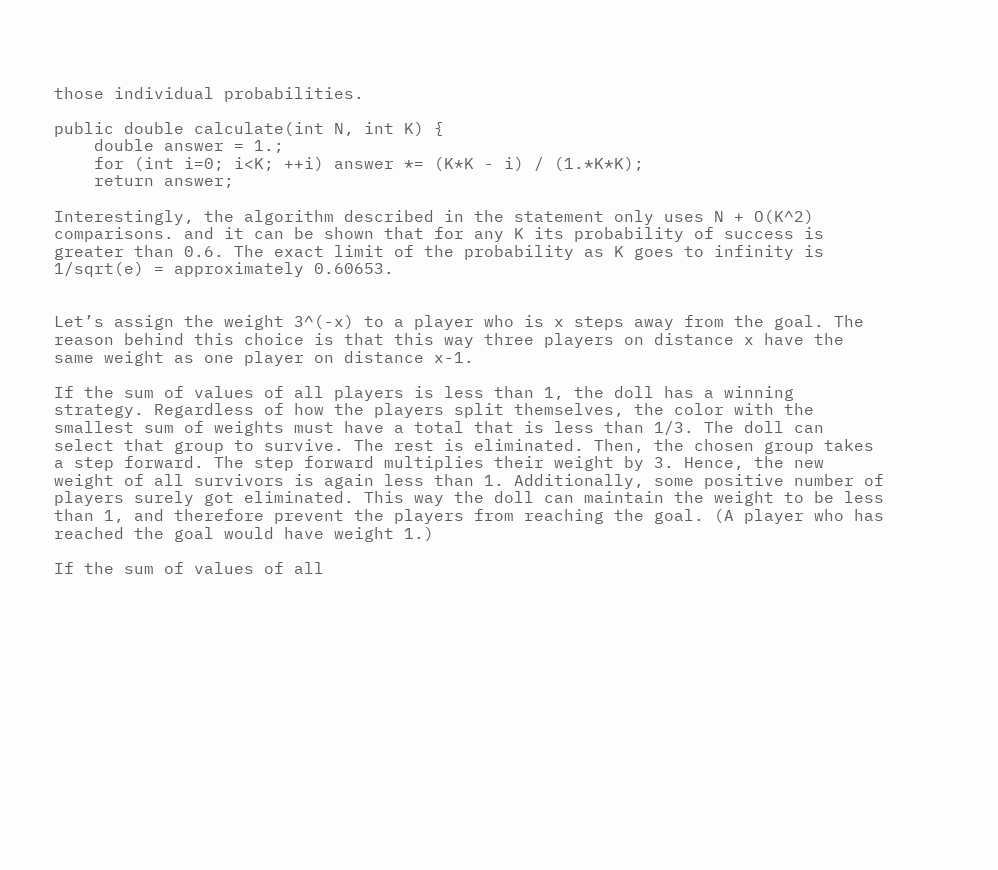those individual probabilities.

public double calculate(int N, int K) {
    double answer = 1.;
    for (int i=0; i<K; ++i) answer *= (K*K - i) / (1.*K*K);
    return answer;

Interestingly, the algorithm described in the statement only uses N + O(K^2) comparisons. and it can be shown that for any K its probability of success is greater than 0.6. The exact limit of the probability as K goes to infinity is 1/sqrt(e) = approximately 0.60653.


Let’s assign the weight 3^(-x) to a player who is x steps away from the goal. The reason behind this choice is that this way three players on distance x have the same weight as one player on distance x-1.

If the sum of values of all players is less than 1, the doll has a winning strategy. Regardless of how the players split themselves, the color with the smallest sum of weights must have a total that is less than 1/3. The doll can select that group to survive. The rest is eliminated. Then, the chosen group takes a step forward. The step forward multiplies their weight by 3. Hence, the new weight of all survivors is again less than 1. Additionally, some positive number of players surely got eliminated. This way the doll can maintain the weight to be less than 1, and therefore prevent the players from reaching the goal. (A player who has reached the goal would have weight 1.)

If the sum of values of all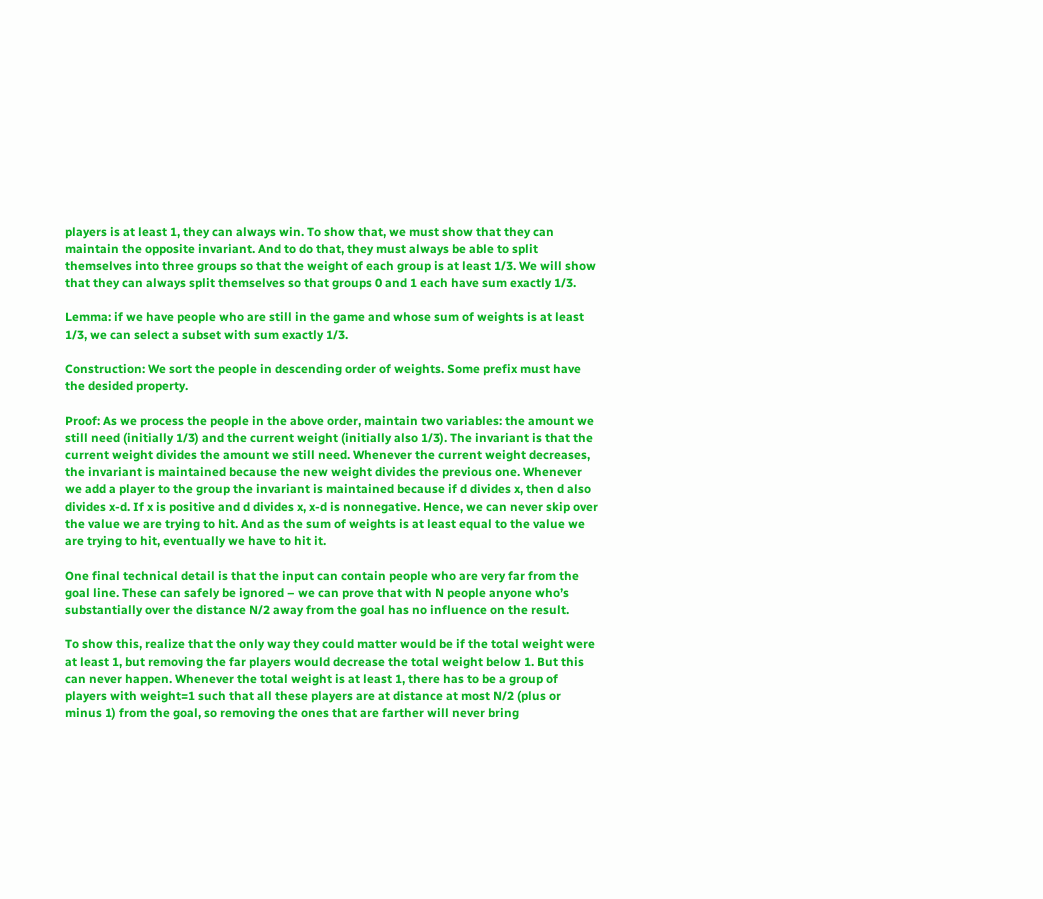players is at least 1, they can always win. To show that, we must show that they can maintain the opposite invariant. And to do that, they must always be able to split themselves into three groups so that the weight of each group is at least 1/3. We will show that they can always split themselves so that groups 0 and 1 each have sum exactly 1/3.

Lemma: if we have people who are still in the game and whose sum of weights is at least 1/3, we can select a subset with sum exactly 1/3.

Construction: We sort the people in descending order of weights. Some prefix must have the desided property.

Proof: As we process the people in the above order, maintain two variables: the amount we still need (initially 1/3) and the current weight (initially also 1/3). The invariant is that the current weight divides the amount we still need. Whenever the current weight decreases, the invariant is maintained because the new weight divides the previous one. Whenever we add a player to the group the invariant is maintained because if d divides x, then d also divides x-d. If x is positive and d divides x, x-d is nonnegative. Hence, we can never skip over the value we are trying to hit. And as the sum of weights is at least equal to the value we are trying to hit, eventually we have to hit it.

One final technical detail is that the input can contain people who are very far from the goal line. These can safely be ignored – we can prove that with N people anyone who’s substantially over the distance N/2 away from the goal has no influence on the result.

To show this, realize that the only way they could matter would be if the total weight were at least 1, but removing the far players would decrease the total weight below 1. But this can never happen. Whenever the total weight is at least 1, there has to be a group of players with weight=1 such that all these players are at distance at most N/2 (plus or minus 1) from the goal, so removing the ones that are farther will never bring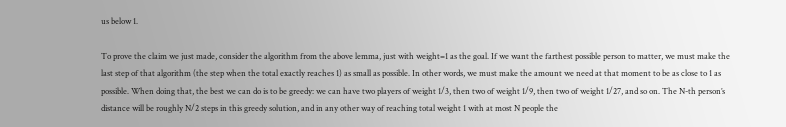us below 1.

To prove the claim we just made, consider the algorithm from the above lemma, just with weight=1 as the goal. If we want the farthest possible person to matter, we must make the last step of that algorithm (the step when the total exactly reaches 1) as small as possible. In other words, we must make the amount we need at that moment to be as close to 1 as possible. When doing that, the best we can do is to be greedy: we can have two players of weight 1/3, then two of weight 1/9, then two of weight 1/27, and so on. The N-th person’s distance will be roughly N/2 steps in this greedy solution, and in any other way of reaching total weight 1 with at most N people the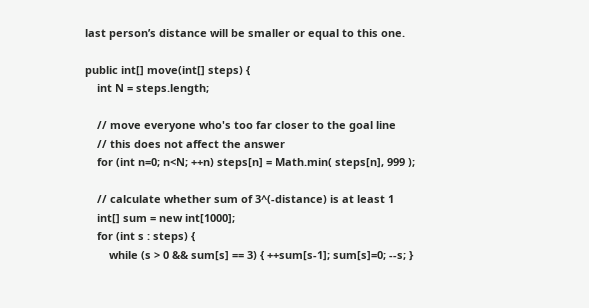last person’s distance will be smaller or equal to this one.

public int[] move(int[] steps) {
    int N = steps.length;

    // move everyone who's too far closer to the goal line
    // this does not affect the answer
    for (int n=0; n<N; ++n) steps[n] = Math.min( steps[n], 999 );

    // calculate whether sum of 3^(-distance) is at least 1
    int[] sum = new int[1000];
    for (int s : steps) {
        while (s > 0 && sum[s] == 3) { ++sum[s-1]; sum[s]=0; --s; }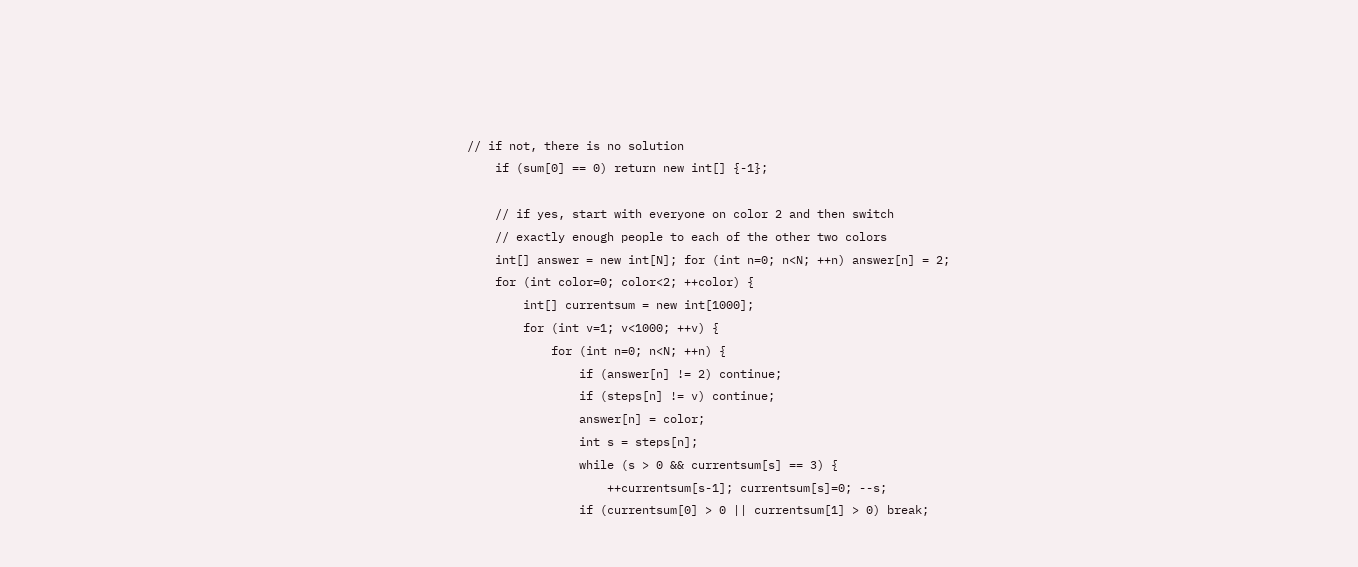// if not, there is no solution
    if (sum[0] == 0) return new int[] {-1};

    // if yes, start with everyone on color 2 and then switch
    // exactly enough people to each of the other two colors
    int[] answer = new int[N]; for (int n=0; n<N; ++n) answer[n] = 2;
    for (int color=0; color<2; ++color) {
        int[] currentsum = new int[1000];
        for (int v=1; v<1000; ++v) {
            for (int n=0; n<N; ++n) {
                if (answer[n] != 2) continue;
                if (steps[n] != v) continue;
                answer[n] = color;
                int s = steps[n];
                while (s > 0 && currentsum[s] == 3) {
                    ++currentsum[s-1]; currentsum[s]=0; --s;
                if (currentsum[0] > 0 || currentsum[1] > 0) break;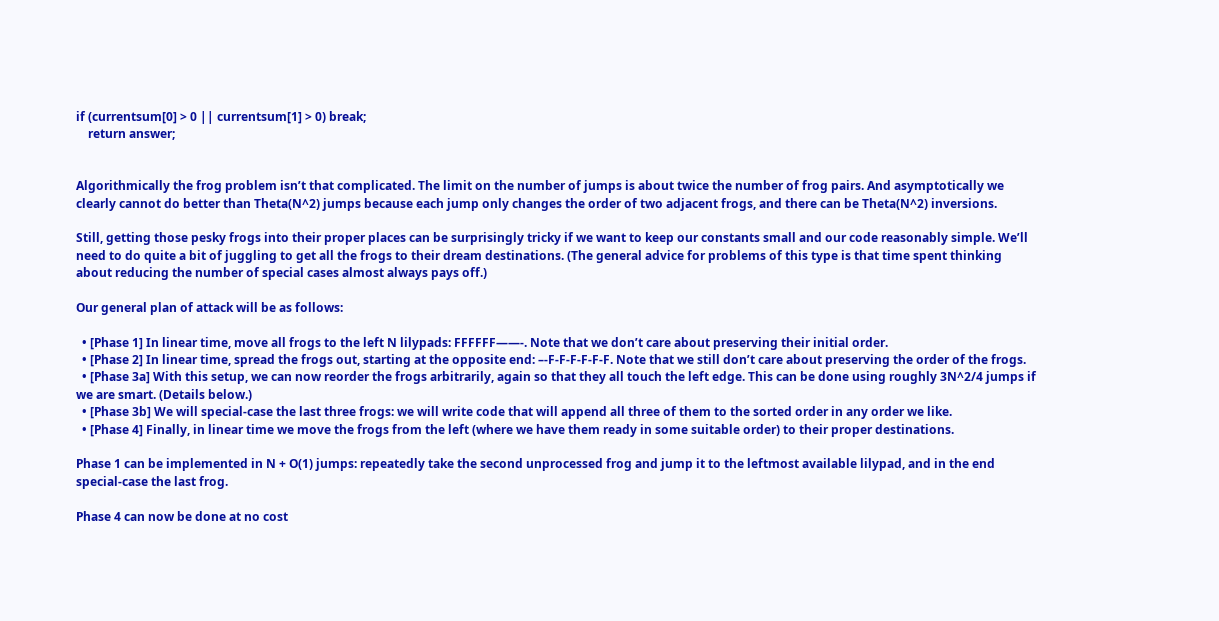if (currentsum[0] > 0 || currentsum[1] > 0) break;
    return answer;


Algorithmically the frog problem isn’t that complicated. The limit on the number of jumps is about twice the number of frog pairs. And asymptotically we clearly cannot do better than Theta(N^2) jumps because each jump only changes the order of two adjacent frogs, and there can be Theta(N^2) inversions.

Still, getting those pesky frogs into their proper places can be surprisingly tricky if we want to keep our constants small and our code reasonably simple. We’ll need to do quite a bit of juggling to get all the frogs to their dream destinations. (The general advice for problems of this type is that time spent thinking about reducing the number of special cases almost always pays off.)

Our general plan of attack will be as follows:

  • [Phase 1] In linear time, move all frogs to the left N lilypads: FFFFFF——-. Note that we don’t care about preserving their initial order.
  • [Phase 2] In linear time, spread the frogs out, starting at the opposite end: –-F-F-F-F-F-F. Note that we still don’t care about preserving the order of the frogs.
  • [Phase 3a] With this setup, we can now reorder the frogs arbitrarily, again so that they all touch the left edge. This can be done using roughly 3N^2/4 jumps if we are smart. (Details below.)
  • [Phase 3b] We will special-case the last three frogs: we will write code that will append all three of them to the sorted order in any order we like.
  • [Phase 4] Finally, in linear time we move the frogs from the left (where we have them ready in some suitable order) to their proper destinations.

Phase 1 can be implemented in N + O(1) jumps: repeatedly take the second unprocessed frog and jump it to the leftmost available lilypad, and in the end special-case the last frog.

Phase 4 can now be done at no cost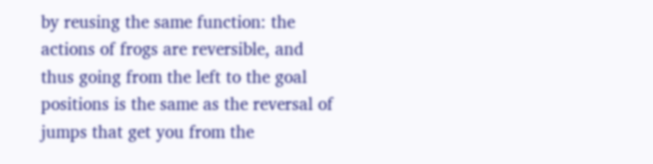by reusing the same function: the actions of frogs are reversible, and thus going from the left to the goal positions is the same as the reversal of jumps that get you from the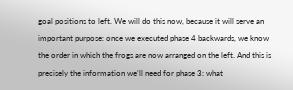goal positions to left. We will do this now, because it will serve an important purpose: once we executed phase 4 backwards, we know the order in which the frogs are now arranged on the left. And this is precisely the information we’ll need for phase 3: what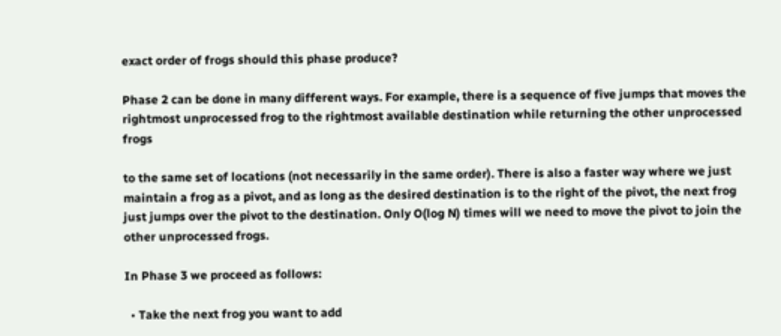exact order of frogs should this phase produce?

Phase 2 can be done in many different ways. For example, there is a sequence of five jumps that moves the rightmost unprocessed frog to the rightmost available destination while returning the other unprocessed frogs

to the same set of locations (not necessarily in the same order). There is also a faster way where we just maintain a frog as a pivot, and as long as the desired destination is to the right of the pivot, the next frog just jumps over the pivot to the destination. Only O(log N) times will we need to move the pivot to join the other unprocessed frogs.

In Phase 3 we proceed as follows:

  • Take the next frog you want to add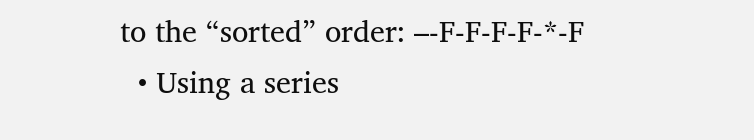to the “sorted” order: –-F-F-F-F-*-F
  • Using a series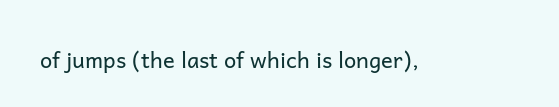of jumps (the last of which is longer),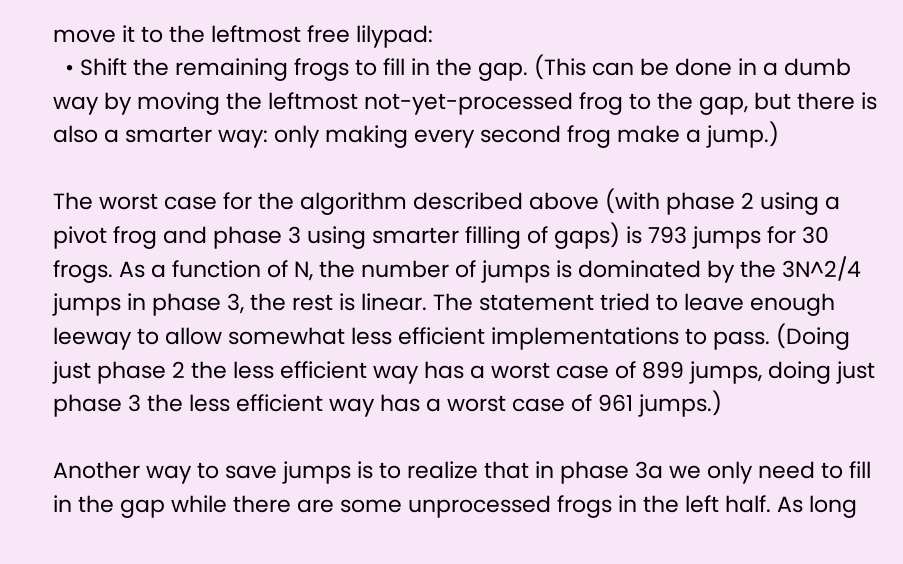move it to the leftmost free lilypad:
  • Shift the remaining frogs to fill in the gap. (This can be done in a dumb way by moving the leftmost not-yet-processed frog to the gap, but there is also a smarter way: only making every second frog make a jump.)

The worst case for the algorithm described above (with phase 2 using a pivot frog and phase 3 using smarter filling of gaps) is 793 jumps for 30 frogs. As a function of N, the number of jumps is dominated by the 3N^2/4 jumps in phase 3, the rest is linear. The statement tried to leave enough leeway to allow somewhat less efficient implementations to pass. (Doing just phase 2 the less efficient way has a worst case of 899 jumps, doing just phase 3 the less efficient way has a worst case of 961 jumps.)

Another way to save jumps is to realize that in phase 3a we only need to fill in the gap while there are some unprocessed frogs in the left half. As long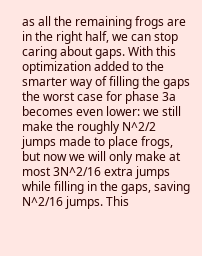as all the remaining frogs are in the right half, we can stop caring about gaps. With this optimization added to the smarter way of filling the gaps the worst case for phase 3a becomes even lower: we still make the roughly N^2/2 jumps made to place frogs, but now we will only make at most 3N^2/16 extra jumps while filling in the gaps, saving N^2/16 jumps. This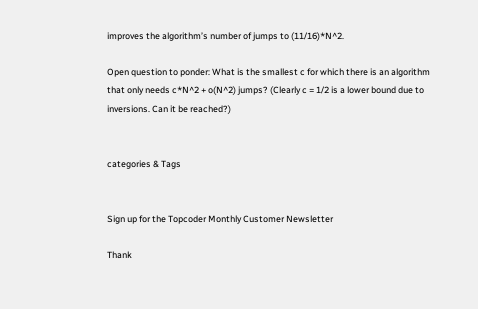improves the algorithm’s number of jumps to (11/16)*N^2.

Open question to ponder: What is the smallest c for which there is an algorithm that only needs c*N^2 + o(N^2) jumps? (Clearly c = 1/2 is a lower bound due to inversions. Can it be reached?)


categories & Tags


Sign up for the Topcoder Monthly Customer Newsletter

Thank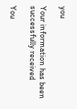you

Your information has been successfully received

You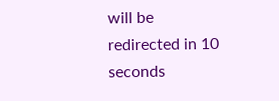will be redirected in 10 seconds